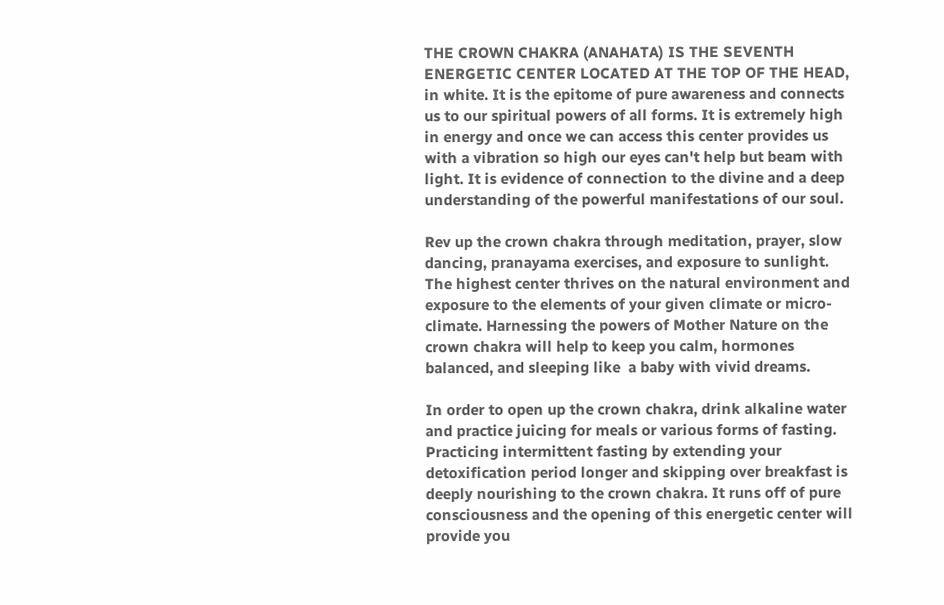THE CROWN CHAKRA (ANAHATA) IS THE SEVENTH ENERGETIC CENTER LOCATED AT THE TOP OF THE HEAD, in white. It is the epitome of pure awareness and connects us to our spiritual powers of all forms. It is extremely high in energy and once we can access this center provides us with a vibration so high our eyes can't help but beam with light. It is evidence of connection to the divine and a deep understanding of the powerful manifestations of our soul.

Rev up the crown chakra through meditation, prayer, slow dancing, pranayama exercises, and exposure to sunlight. The highest center thrives on the natural environment and exposure to the elements of your given climate or micro-climate. Harnessing the powers of Mother Nature on the crown chakra will help to keep you calm, hormones balanced, and sleeping like  a baby with vivid dreams.

In order to open up the crown chakra, drink alkaline water and practice juicing for meals or various forms of fasting. Practicing intermittent fasting by extending your detoxification period longer and skipping over breakfast is deeply nourishing to the crown chakra. It runs off of pure consciousness and the opening of this energetic center will provide you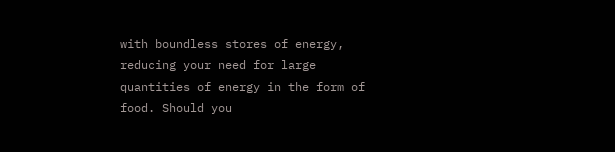with boundless stores of energy, reducing your need for large quantities of energy in the form of food. Should you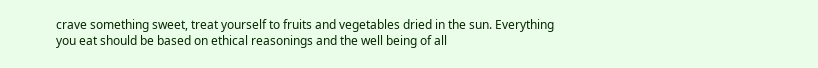crave something sweet, treat yourself to fruits and vegetables dried in the sun. Everything you eat should be based on ethical reasonings and the well being of all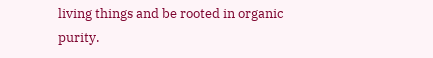living things and be rooted in organic purity.